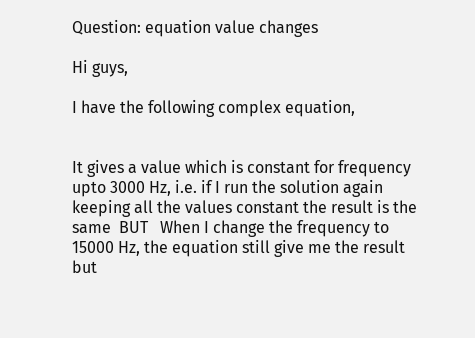Question: equation value changes

Hi guys,

I have the following complex equation,


It gives a value which is constant for frequency upto 3000 Hz, i.e. if I run the solution again keeping all the values constant the result is the same  BUT   When I change the frequency to 15000 Hz, the equation still give me the result but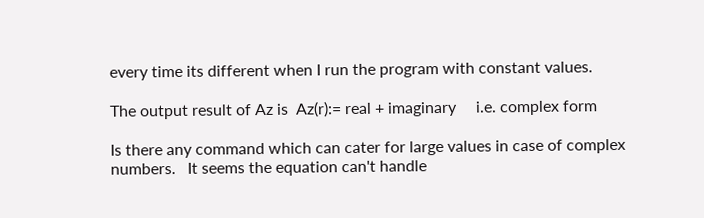every time its different when I run the program with constant values.

The output result of Az is  Az(r):= real + imaginary     i.e. complex form

Is there any command which can cater for large values in case of complex numbers.   It seems the equation can't handle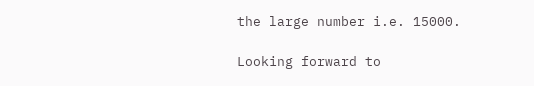the large number i.e. 15000.

Looking forward to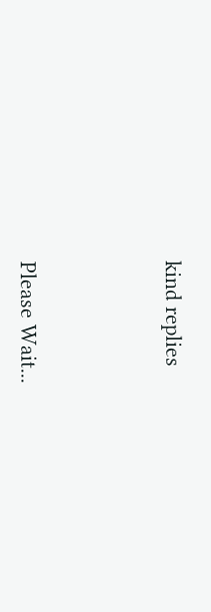kind replies





Please Wait...